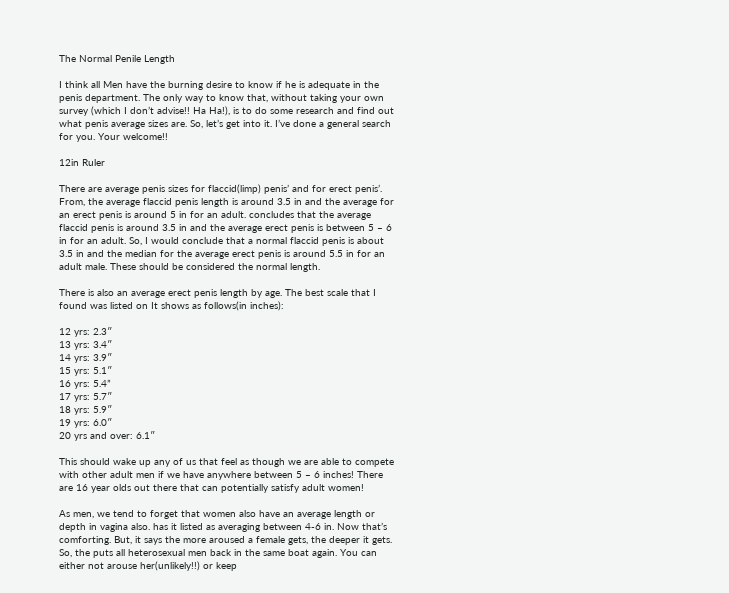The Normal Penile Length

I think all Men have the burning desire to know if he is adequate in the penis department. The only way to know that, without taking your own survey (which I don’t advise!! Ha Ha!), is to do some research and find out what penis average sizes are. So, let’s get into it. I’ve done a general search for you. Your welcome!!

12in Ruler

There are average penis sizes for flaccid(limp) penis’ and for erect penis’. From, the average flaccid penis length is around 3.5 in and the average for an erect penis is around 5 in for an adult. concludes that the average flaccid penis is around 3.5 in and the average erect penis is between 5 – 6 in for an adult. So, I would conclude that a normal flaccid penis is about 3.5 in and the median for the average erect penis is around 5.5 in for an adult male. These should be considered the normal length.

There is also an average erect penis length by age. The best scale that I found was listed on It shows as follows(in inches):

12 yrs: 2.3″
13 yrs: 3.4″
14 yrs: 3.9″
15 yrs: 5.1″
16 yrs: 5.4”
17 yrs: 5.7″
18 yrs: 5.9″
19 yrs: 6.0″
20 yrs and over: 6.1″

This should wake up any of us that feel as though we are able to compete with other adult men if we have anywhere between 5 – 6 inches! There are 16 year olds out there that can potentially satisfy adult women!

As men, we tend to forget that women also have an average length or depth in vagina also. has it listed as averaging between 4-6 in. Now that’s comforting. But, it says the more aroused a female gets, the deeper it gets. So, the puts all heterosexual men back in the same boat again. You can either not arouse her(unlikely!!) or keep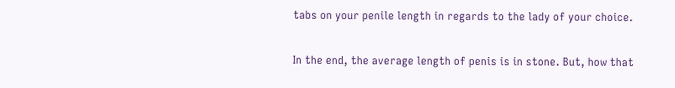tabs on your penile length in regards to the lady of your choice.

In the end, the average length of penis is in stone. But, how that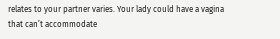relates to your partner varies. Your lady could have a vagina that can’t accommodate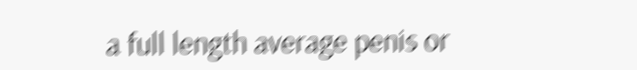a full length average penis or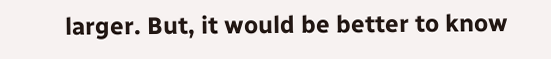larger. But, it would be better to know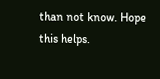than not know. Hope this helps.